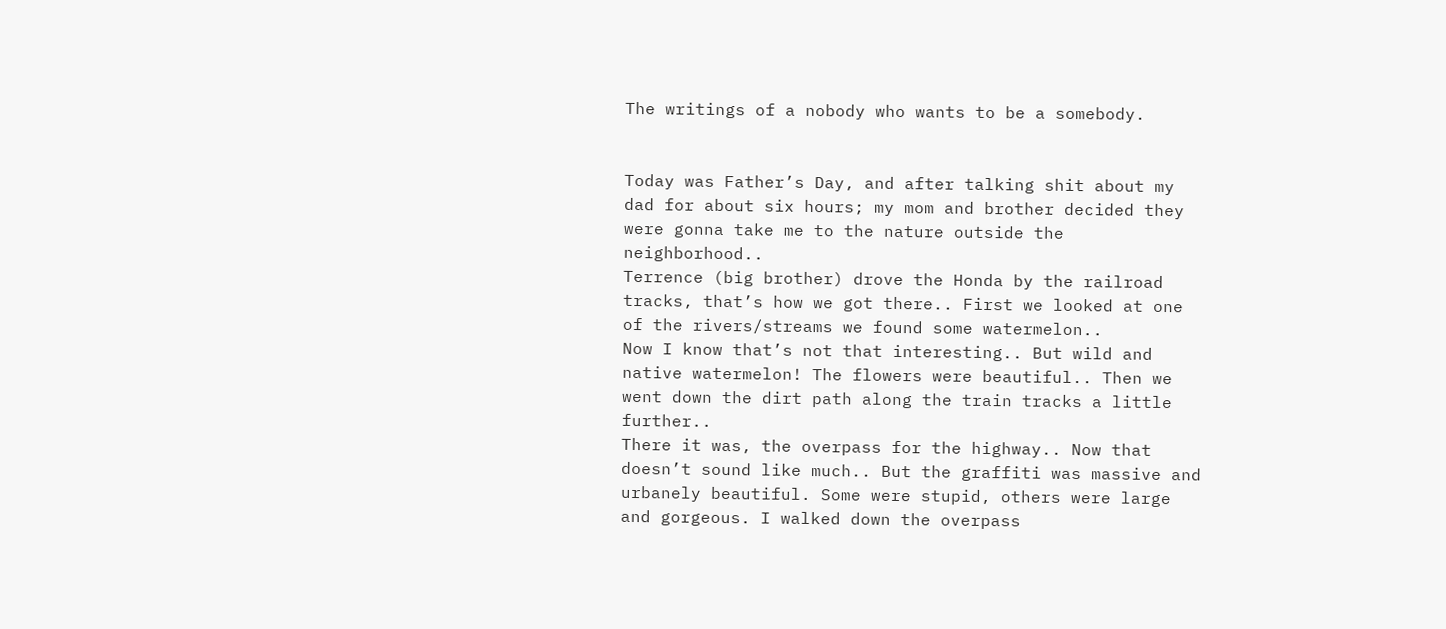The writings of a nobody who wants to be a somebody.


Today was Father’s Day, and after talking shit about my dad for about six hours; my mom and brother decided they were gonna take me to the nature outside the neighborhood..
Terrence (big brother) drove the Honda by the railroad tracks, that’s how we got there.. First we looked at one of the rivers/streams we found some watermelon..
Now I know that’s not that interesting.. But wild and native watermelon! The flowers were beautiful.. Then we went down the dirt path along the train tracks a little further..
There it was, the overpass for the highway.. Now that doesn’t sound like much.. But the graffiti was massive and urbanely beautiful. Some were stupid, others were large and gorgeous. I walked down the overpass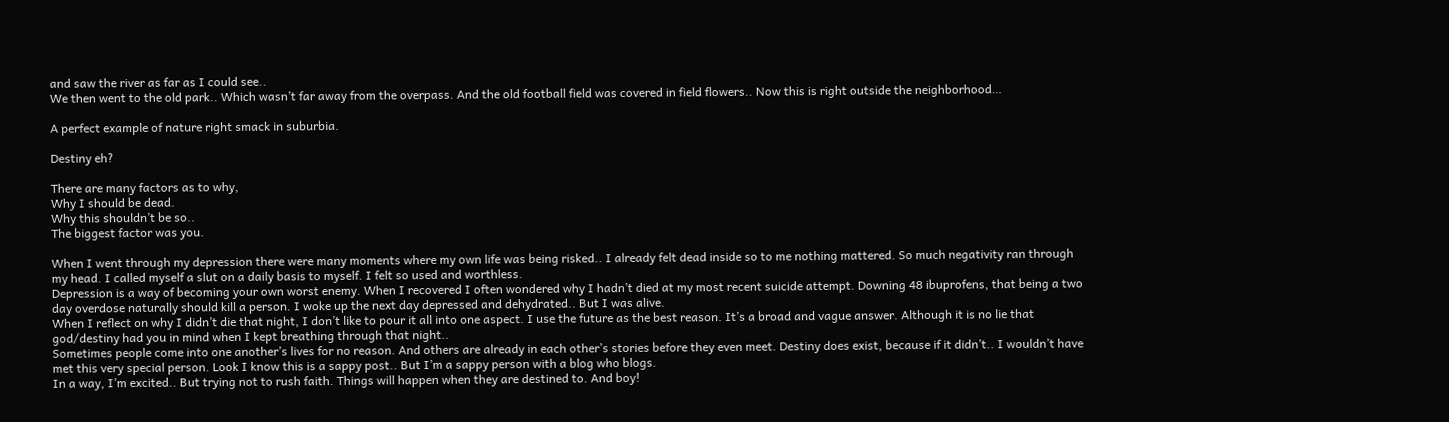and saw the river as far as I could see..
We then went to the old park.. Which wasn’t far away from the overpass. And the old football field was covered in field flowers.. Now this is right outside the neighborhood…

A perfect example of nature right smack in suburbia.

Destiny eh?

There are many factors as to why,
Why I should be dead.
Why this shouldn’t be so..
The biggest factor was you.

When I went through my depression there were many moments where my own life was being risked.. I already felt dead inside so to me nothing mattered. So much negativity ran through my head. I called myself a slut on a daily basis to myself. I felt so used and worthless.
Depression is a way of becoming your own worst enemy. When I recovered I often wondered why I hadn’t died at my most recent suicide attempt. Downing 48 ibuprofens, that being a two day overdose naturally should kill a person. I woke up the next day depressed and dehydrated.. But I was alive.
When I reflect on why I didn’t die that night, I don’t like to pour it all into one aspect. I use the future as the best reason. It’s a broad and vague answer. Although it is no lie that god/destiny had you in mind when I kept breathing through that night..
Sometimes people come into one another’s lives for no reason. And others are already in each other’s stories before they even meet. Destiny does exist, because if it didn’t.. I wouldn’t have met this very special person. Look I know this is a sappy post.. But I’m a sappy person with a blog who blogs.
In a way, I’m excited.. But trying not to rush faith. Things will happen when they are destined to. And boy!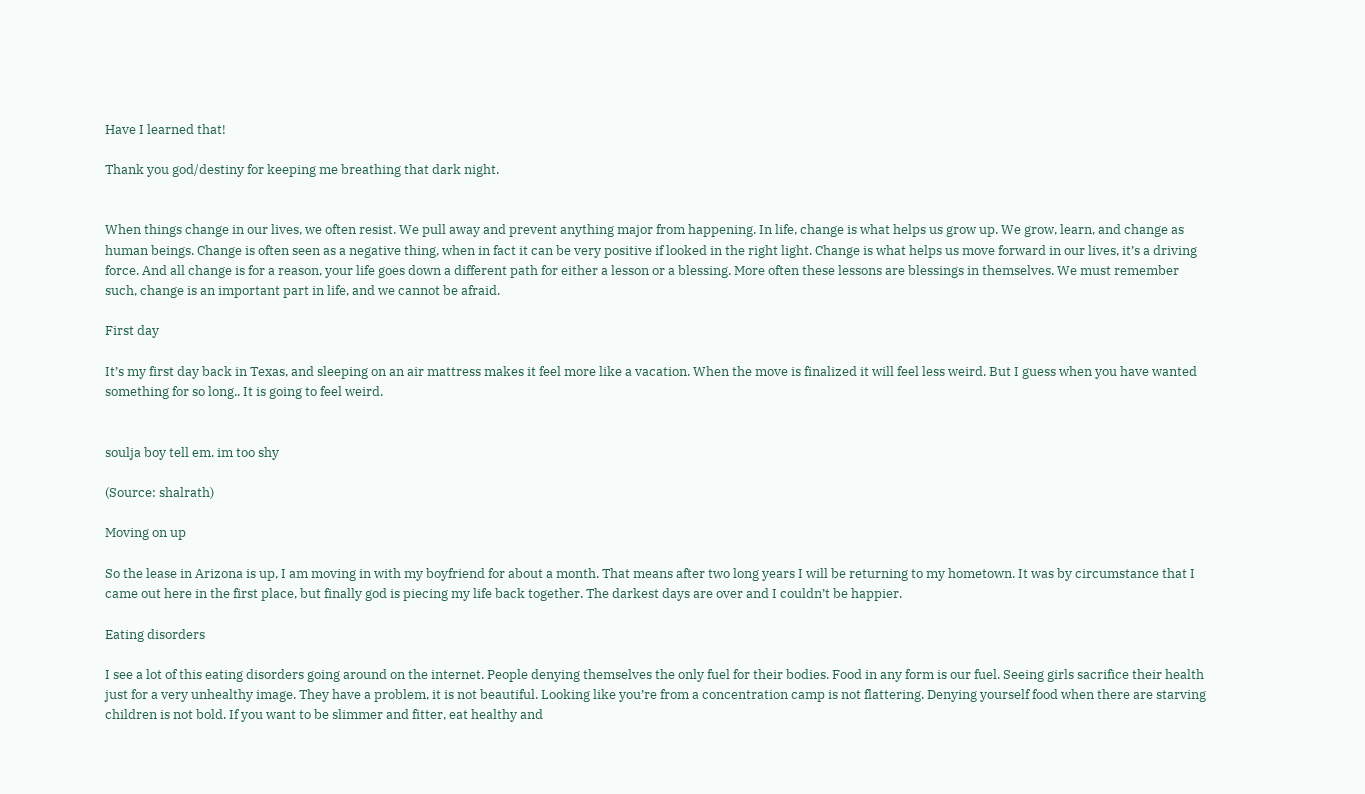Have I learned that!

Thank you god/destiny for keeping me breathing that dark night.


When things change in our lives, we often resist. We pull away and prevent anything major from happening. In life, change is what helps us grow up. We grow, learn, and change as human beings. Change is often seen as a negative thing, when in fact it can be very positive if looked in the right light. Change is what helps us move forward in our lives, it’s a driving force. And all change is for a reason, your life goes down a different path for either a lesson or a blessing. More often these lessons are blessings in themselves. We must remember such, change is an important part in life, and we cannot be afraid.

First day

It’s my first day back in Texas, and sleeping on an air mattress makes it feel more like a vacation. When the move is finalized it will feel less weird. But I guess when you have wanted something for so long.. It is going to feel weird.


soulja boy tell em. im too shy

(Source: shalrath)

Moving on up

So the lease in Arizona is up, I am moving in with my boyfriend for about a month. That means after two long years I will be returning to my hometown. It was by circumstance that I came out here in the first place, but finally god is piecing my life back together. The darkest days are over and I couldn’t be happier.

Eating disorders

I see a lot of this eating disorders going around on the internet. People denying themselves the only fuel for their bodies. Food in any form is our fuel. Seeing girls sacrifice their health just for a very unhealthy image. They have a problem, it is not beautiful. Looking like you’re from a concentration camp is not flattering. Denying yourself food when there are starving children is not bold. If you want to be slimmer and fitter, eat healthy and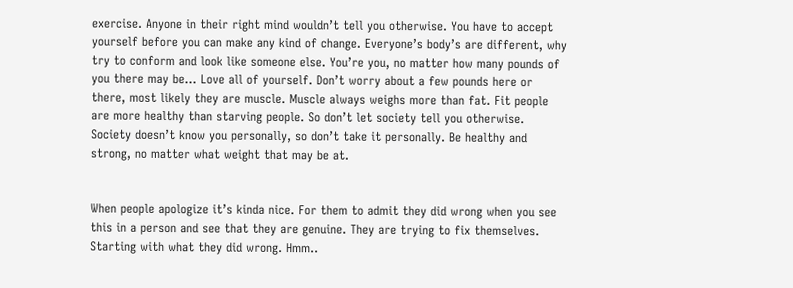exercise. Anyone in their right mind wouldn’t tell you otherwise. You have to accept yourself before you can make any kind of change. Everyone’s body’s are different, why try to conform and look like someone else. You’re you, no matter how many pounds of you there may be… Love all of yourself. Don’t worry about a few pounds here or there, most likely they are muscle. Muscle always weighs more than fat. Fit people are more healthy than starving people. So don’t let society tell you otherwise. Society doesn’t know you personally, so don’t take it personally. Be healthy and strong, no matter what weight that may be at.


When people apologize it’s kinda nice. For them to admit they did wrong when you see this in a person and see that they are genuine. They are trying to fix themselves. Starting with what they did wrong. Hmm..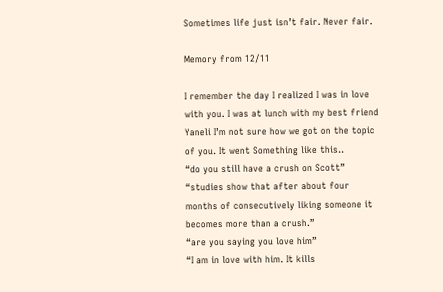Sometimes life just isn’t fair. Never fair.

Memory from 12/11

I remember the day I realized I was in love with you. I was at lunch with my best friend Yaneli I’m not sure how we got on the topic of you. It went Something like this..
“do you still have a crush on Scott”
“studies show that after about four months of consecutively liking someone it becomes more than a crush.”
“are you saying you love him”
“I am in love with him. It kills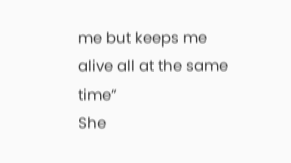me but keeps me alive all at the same time”
She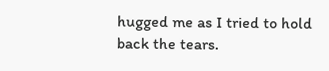hugged me as I tried to hold back the tears.